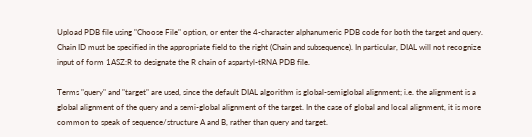Upload PDB file using "Choose File" option, or enter the 4-character alphanumeric PDB code for both the target and query. Chain ID must be specified in the appropriate field to the right (Chain and subsequence). In particular, DIAL will not recognize input of form 1ASZ:R to designate the R chain of aspartyl-tRNA PDB file.

Terms "query" and "target" are used, since the default DIAL algorithm is global-semiglobal alignment; i.e. the alignment is a global alignment of the query and a semi-global alignment of the target. In the case of global and local alignment, it is more common to speak of sequence/structure A and B, rather than query and target.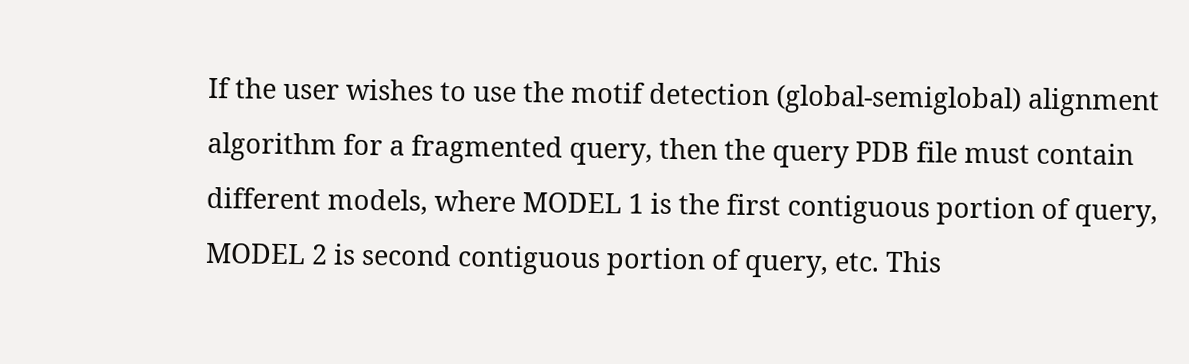If the user wishes to use the motif detection (global-semiglobal) alignment algorithm for a fragmented query, then the query PDB file must contain different models, where MODEL 1 is the first contiguous portion of query, MODEL 2 is second contiguous portion of query, etc. This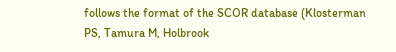follows the format of the SCOR database (Klosterman PS, Tamura M, Holbrook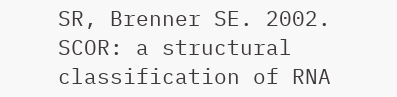SR, Brenner SE. 2002. SCOR: a structural classification of RNA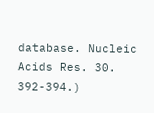database. Nucleic Acids Res. 30. 392-394.)